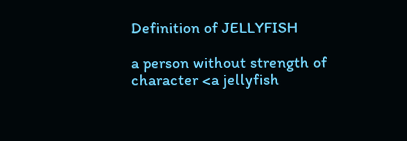Definition of JELLYFISH

a person without strength of character <a jellyfish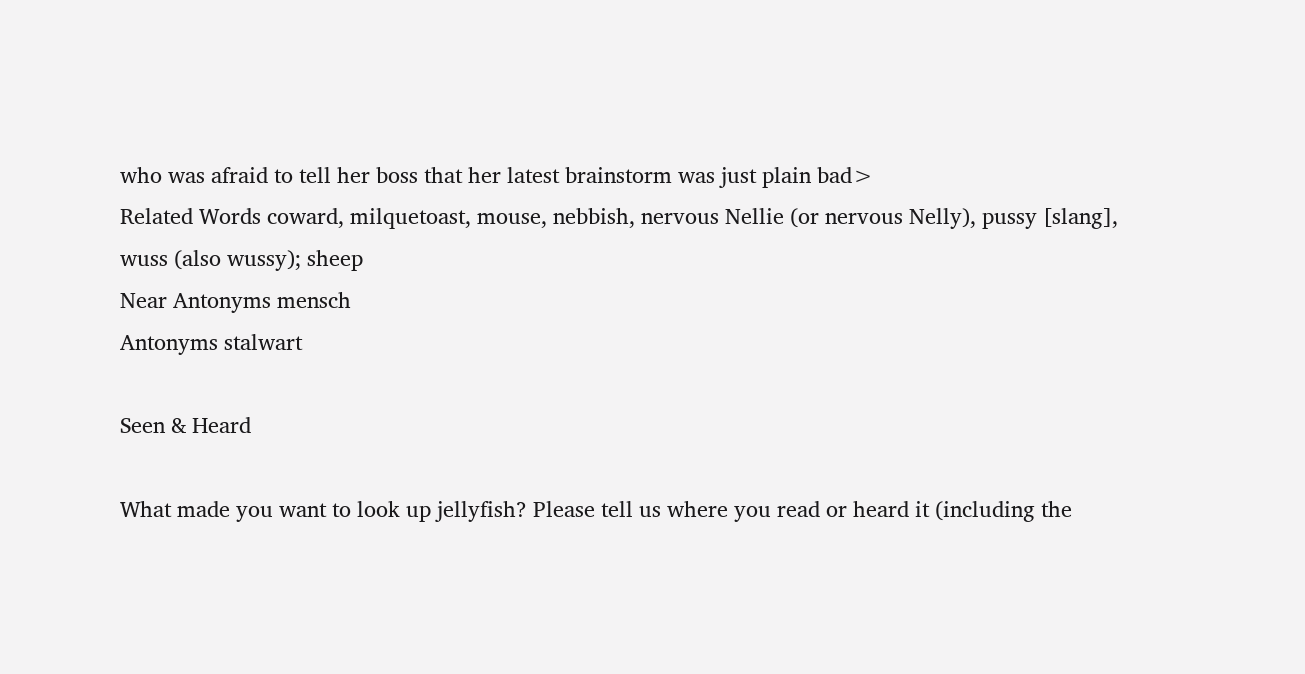who was afraid to tell her boss that her latest brainstorm was just plain bad>
Related Words coward, milquetoast, mouse, nebbish, nervous Nellie (or nervous Nelly), pussy [slang], wuss (also wussy); sheep
Near Antonyms mensch
Antonyms stalwart

Seen & Heard

What made you want to look up jellyfish? Please tell us where you read or heard it (including the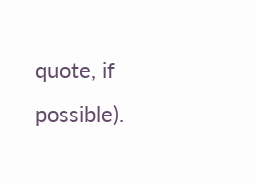quote, if possible).